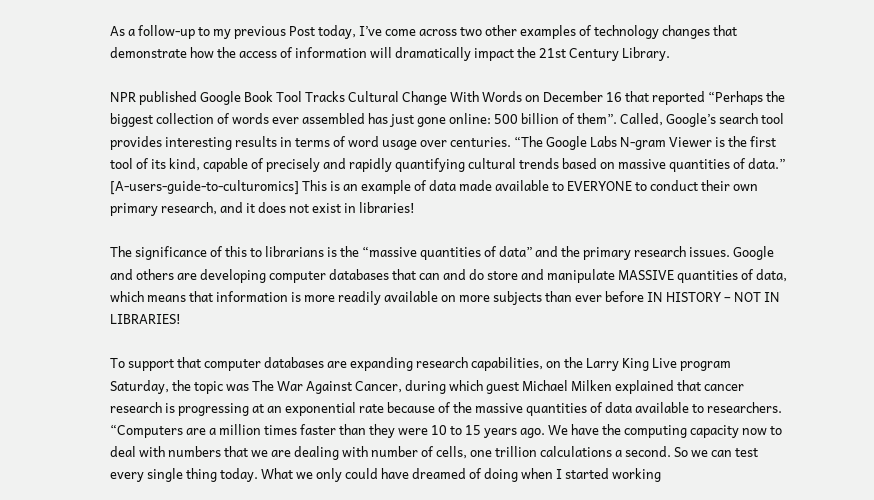As a follow-up to my previous Post today, I’ve come across two other examples of technology changes that demonstrate how the access of information will dramatically impact the 21st Century Library.

NPR published Google Book Tool Tracks Cultural Change With Words on December 16 that reported “Perhaps the biggest collection of words ever assembled has just gone online: 500 billion of them”. Called, Google’s search tool provides interesting results in terms of word usage over centuries. “The Google Labs N-gram Viewer is the first tool of its kind, capable of precisely and rapidly quantifying cultural trends based on massive quantities of data.” [A-users-guide-to-culturomics] This is an example of data made available to EVERYONE to conduct their own primary research, and it does not exist in libraries!

The significance of this to librarians is the “massive quantities of data” and the primary research issues. Google and others are developing computer databases that can and do store and manipulate MASSIVE quantities of data, which means that information is more readily available on more subjects than ever before IN HISTORY – NOT IN LIBRARIES!

To support that computer databases are expanding research capabilities, on the Larry King Live program Saturday, the topic was The War Against Cancer, during which guest Michael Milken explained that cancer research is progressing at an exponential rate because of the massive quantities of data available to researchers. “Computers are a million times faster than they were 10 to 15 years ago. We have the computing capacity now to deal with numbers that we are dealing with number of cells, one trillion calculations a second. So we can test every single thing today. What we only could have dreamed of doing when I started working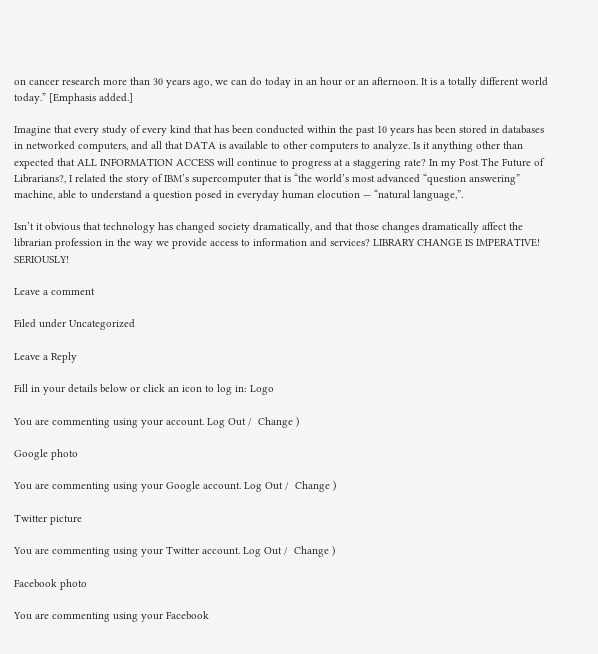on cancer research more than 30 years ago, we can do today in an hour or an afternoon. It is a totally different world today.” [Emphasis added.]

Imagine that every study of every kind that has been conducted within the past 10 years has been stored in databases in networked computers, and all that DATA is available to other computers to analyze. Is it anything other than expected that ALL INFORMATION ACCESS will continue to progress at a staggering rate? In my Post The Future of Librarians?, I related the story of IBM’s supercomputer that is “the world’s most advanced “question answering” machine, able to understand a question posed in everyday human elocution — “natural language,”.

Isn’t it obvious that technology has changed society dramatically, and that those changes dramatically affect the librarian profession in the way we provide access to information and services? LIBRARY CHANGE IS IMPERATIVE! SERIOUSLY!

Leave a comment

Filed under Uncategorized

Leave a Reply

Fill in your details below or click an icon to log in: Logo

You are commenting using your account. Log Out /  Change )

Google photo

You are commenting using your Google account. Log Out /  Change )

Twitter picture

You are commenting using your Twitter account. Log Out /  Change )

Facebook photo

You are commenting using your Facebook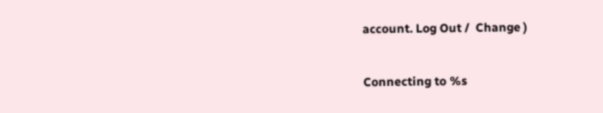account. Log Out /  Change )

Connecting to %s